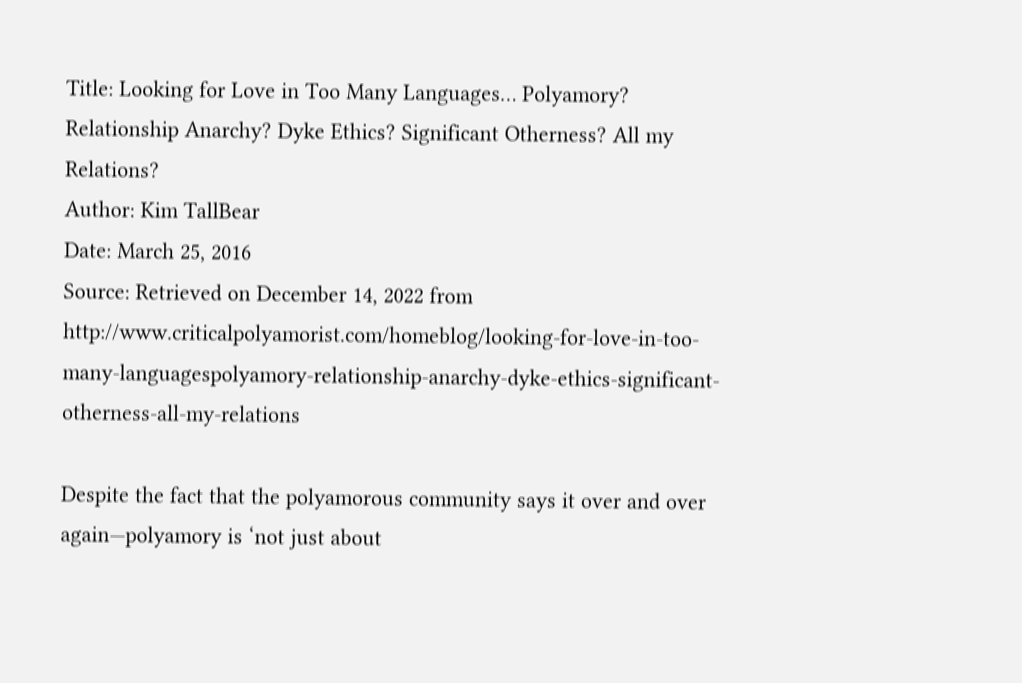Title: Looking for Love in Too Many Languages… Polyamory? Relationship Anarchy? Dyke Ethics? Significant Otherness? All my Relations?
Author: Kim TallBear
Date: March 25, 2016
Source: Retrieved on December 14, 2022 from http://www.criticalpolyamorist.com/homeblog/looking-for-love-in-too-many-languagespolyamory-relationship-anarchy-dyke-ethics-significant-otherness-all-my-relations

Despite the fact that the polyamorous community says it over and over again—polyamory is ‘not just about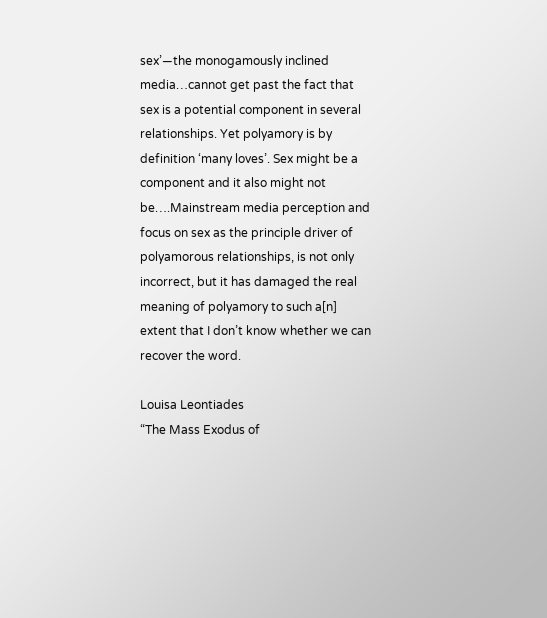sex’—the monogamously inclined media…cannot get past the fact that sex is a potential component in several relationships. Yet polyamory is by definition ‘many loves’. Sex might be a component and it also might not be….Mainstream media perception and focus on sex as the principle driver of polyamorous relationships, is not only incorrect, but it has damaged the real meaning of polyamory to such a[n] extent that I don’t know whether we can recover the word.

Louisa Leontiades
“The Mass Exodus of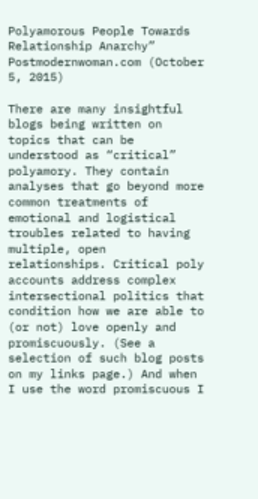Polyamorous People Towards Relationship Anarchy”
Postmodernwoman.com (October 5, 2015)

There are many insightful blogs being written on topics that can be understood as “critical” polyamory. They contain analyses that go beyond more common treatments of emotional and logistical troubles related to having multiple, open relationships. Critical poly accounts address complex intersectional politics that condition how we are able to (or not) love openly and promiscuously. (See a selection of such blog posts on my links page.) And when I use the word promiscuous I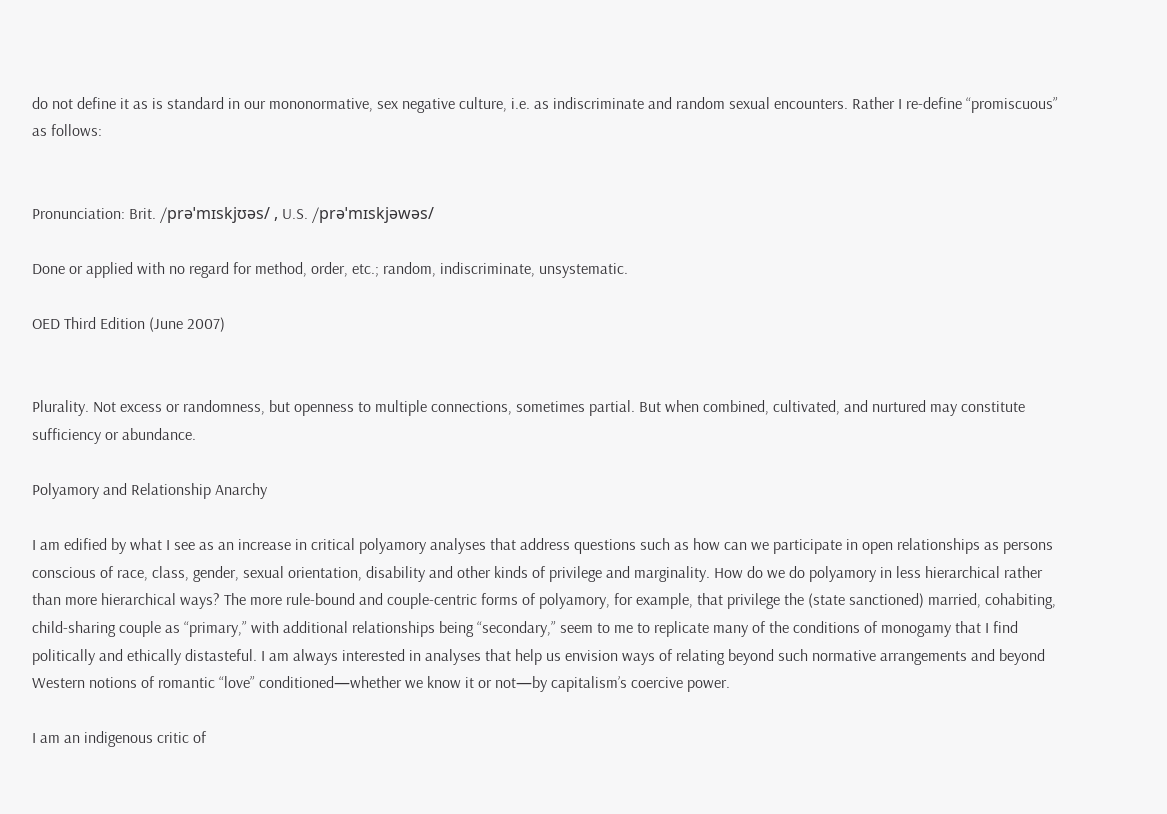do not define it as is standard in our mononormative, sex negative culture, i.e. as indiscriminate and random sexual encounters. Rather I re-define “promiscuous” as follows:


Pronunciation: Brit. /prəˈmɪskjʊəs/ , U.S. /prəˈmɪskjəwəs/

Done or applied with no regard for method, order, etc.; random, indiscriminate, unsystematic.

OED Third Edition (June 2007)


Plurality. Not excess or randomness, but openness to multiple connections, sometimes partial. But when combined, cultivated, and nurtured may constitute sufficiency or abundance.

Polyamory and Relationship Anarchy

I am edified by what I see as an increase in critical polyamory analyses that address questions such as how can we participate in open relationships as persons conscious of race, class, gender, sexual orientation, disability and other kinds of privilege and marginality. How do we do polyamory in less hierarchical rather than more hierarchical ways? The more rule-bound and couple-centric forms of polyamory, for example, that privilege the (state sanctioned) married, cohabiting, child-sharing couple as “primary,” with additional relationships being “secondary,” seem to me to replicate many of the conditions of monogamy that I find politically and ethically distasteful. I am always interested in analyses that help us envision ways of relating beyond such normative arrangements and beyond Western notions of romantic “love” conditioned—whether we know it or not—by capitalism’s coercive power.

I am an indigenous critic of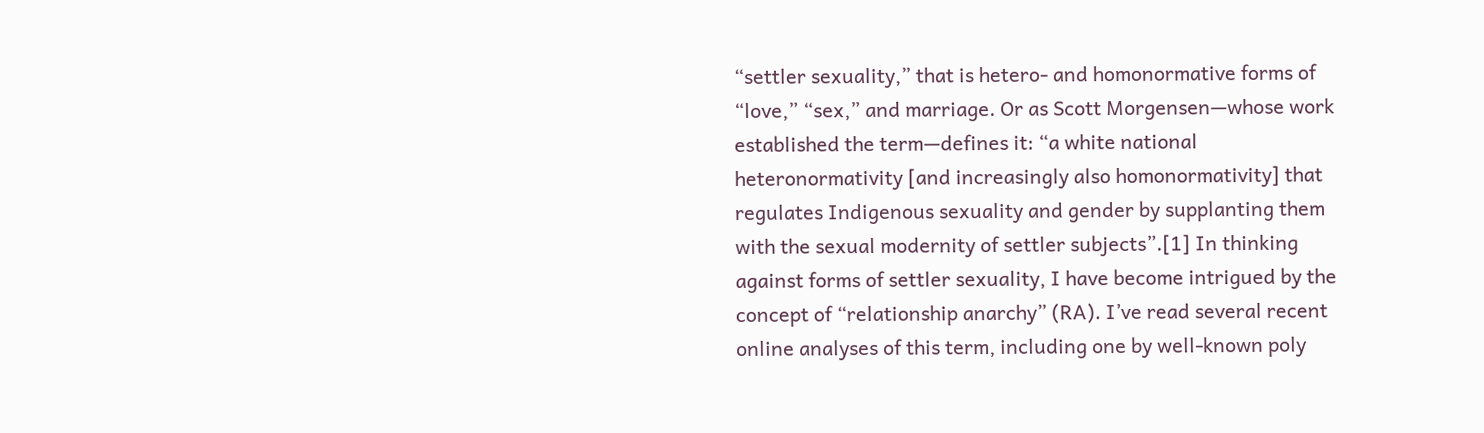“settler sexuality,” that is hetero- and homonormative forms of “love,” “sex,” and marriage. Or as Scott Morgensen—whose work established the term—defines it: “a white national heteronormativity [and increasingly also homonormativity] that regulates Indigenous sexuality and gender by supplanting them with the sexual modernity of settler subjects”.[1] In thinking against forms of settler sexuality, I have become intrigued by the concept of “relationship anarchy” (RA). I’ve read several recent online analyses of this term, including one by well-known poly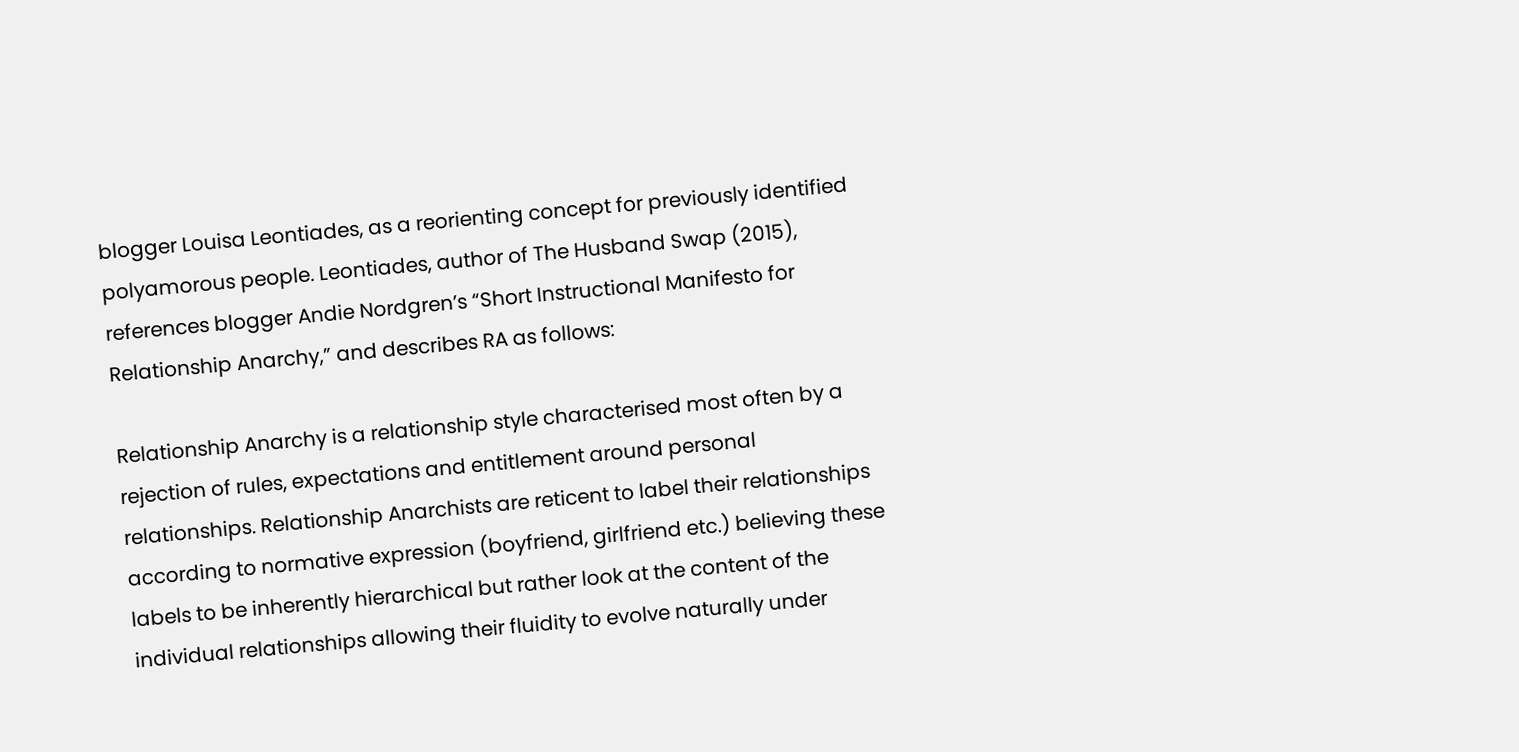blogger Louisa Leontiades, as a reorienting concept for previously identified polyamorous people. Leontiades, author of The Husband Swap (2015), references blogger Andie Nordgren’s “Short Instructional Manifesto for Relationship Anarchy,” and describes RA as follows:

Relationship Anarchy is a relationship style characterised most often by a rejection of rules, expectations and entitlement around personal relationships. Relationship Anarchists are reticent to label their relationships according to normative expression (boyfriend, girlfriend etc.) believing these labels to be inherently hierarchical but rather look at the content of the individual relationships allowing their fluidity to evolve naturally under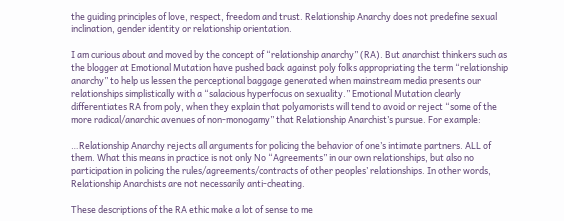the guiding principles of love, respect, freedom and trust. Relationship Anarchy does not predefine sexual inclination, gender identity or relationship orientation.

I am curious about and moved by the concept of “relationship anarchy” (RA). But anarchist thinkers such as the blogger at Emotional Mutation have pushed back against poly folks appropriating the term “relationship anarchy” to help us lessen the perceptional baggage generated when mainstream media presents our relationships simplistically with a “salacious hyperfocus on sexuality.” Emotional Mutation clearly differentiates RA from poly, when they explain that polyamorists will tend to avoid or reject “some of the more radical/anarchic avenues of non-monogamy” that Relationship Anarchist’s pursue. For example:

…Relationship Anarchy rejects all arguments for policing the behavior of one’s intimate partners. ALL of them. What this means in practice is not only No “Agreements” in our own relationships, but also no participation in policing the rules/agreements/contracts of other peoples’ relationships. In other words, Relationship Anarchists are not necessarily anti-cheating.

These descriptions of the RA ethic make a lot of sense to me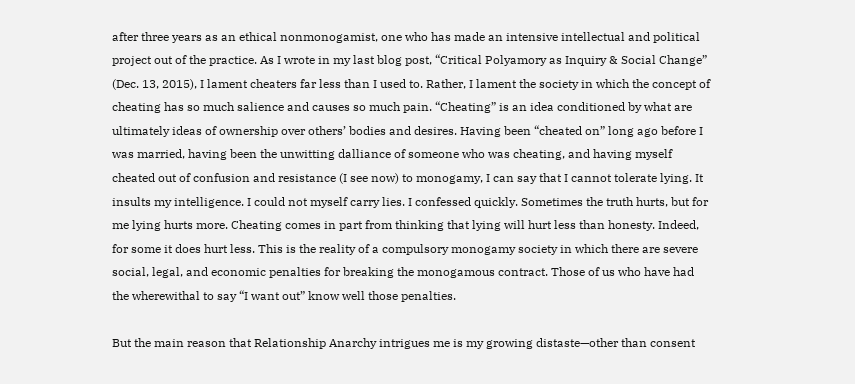after three years as an ethical nonmonogamist, one who has made an intensive intellectual and political project out of the practice. As I wrote in my last blog post, “Critical Polyamory as Inquiry & Social Change” (Dec. 13, 2015), I lament cheaters far less than I used to. Rather, I lament the society in which the concept of cheating has so much salience and causes so much pain. “Cheating” is an idea conditioned by what are ultimately ideas of ownership over others’ bodies and desires. Having been “cheated on” long ago before I was married, having been the unwitting dalliance of someone who was cheating, and having myself cheated out of confusion and resistance (I see now) to monogamy, I can say that I cannot tolerate lying. It insults my intelligence. I could not myself carry lies. I confessed quickly. Sometimes the truth hurts, but for me lying hurts more. Cheating comes in part from thinking that lying will hurt less than honesty. Indeed, for some it does hurt less. This is the reality of a compulsory monogamy society in which there are severe social, legal, and economic penalties for breaking the monogamous contract. Those of us who have had the wherewithal to say “I want out” know well those penalties.

But the main reason that Relationship Anarchy intrigues me is my growing distaste—other than consent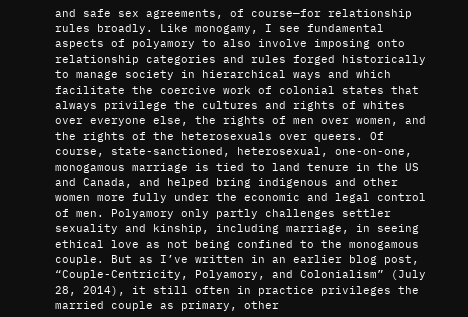and safe sex agreements, of course—for relationship rules broadly. Like monogamy, I see fundamental aspects of polyamory to also involve imposing onto relationship categories and rules forged historically to manage society in hierarchical ways and which facilitate the coercive work of colonial states that always privilege the cultures and rights of whites over everyone else, the rights of men over women, and the rights of the heterosexuals over queers. Of course, state-sanctioned, heterosexual, one-on-one, monogamous marriage is tied to land tenure in the US and Canada, and helped bring indigenous and other women more fully under the economic and legal control of men. Polyamory only partly challenges settler sexuality and kinship, including marriage, in seeing ethical love as not being confined to the monogamous couple. But as I’ve written in an earlier blog post, “Couple-Centricity, Polyamory, and Colonialism” (July 28, 2014), it still often in practice privileges the married couple as primary, other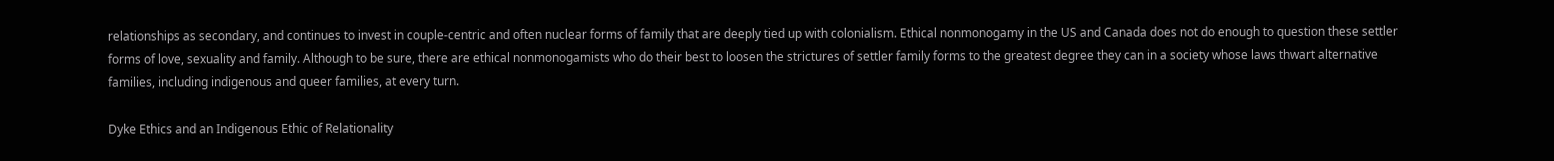relationships as secondary, and continues to invest in couple-centric and often nuclear forms of family that are deeply tied up with colonialism. Ethical nonmonogamy in the US and Canada does not do enough to question these settler forms of love, sexuality and family. Although to be sure, there are ethical nonmonogamists who do their best to loosen the strictures of settler family forms to the greatest degree they can in a society whose laws thwart alternative families, including indigenous and queer families, at every turn.

Dyke Ethics and an Indigenous Ethic of Relationality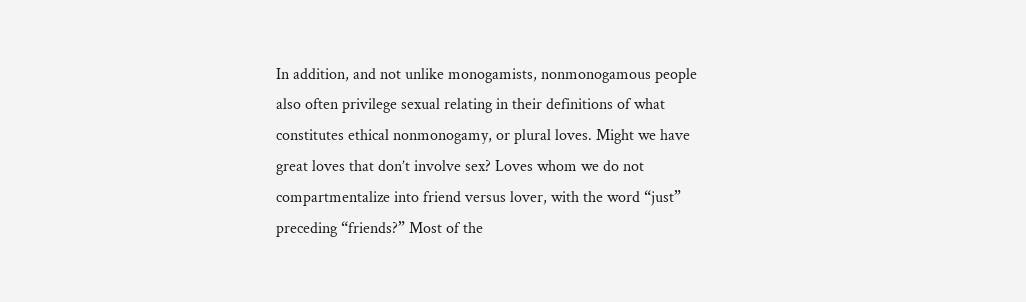In addition, and not unlike monogamists, nonmonogamous people also often privilege sexual relating in their definitions of what constitutes ethical nonmonogamy, or plural loves. Might we have great loves that don’t involve sex? Loves whom we do not compartmentalize into friend versus lover, with the word “just” preceding “friends?” Most of the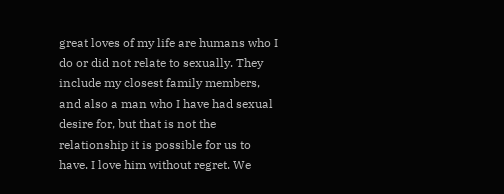great loves of my life are humans who I do or did not relate to sexually. They include my closest family members, and also a man who I have had sexual desire for, but that is not the relationship it is possible for us to have. I love him without regret. We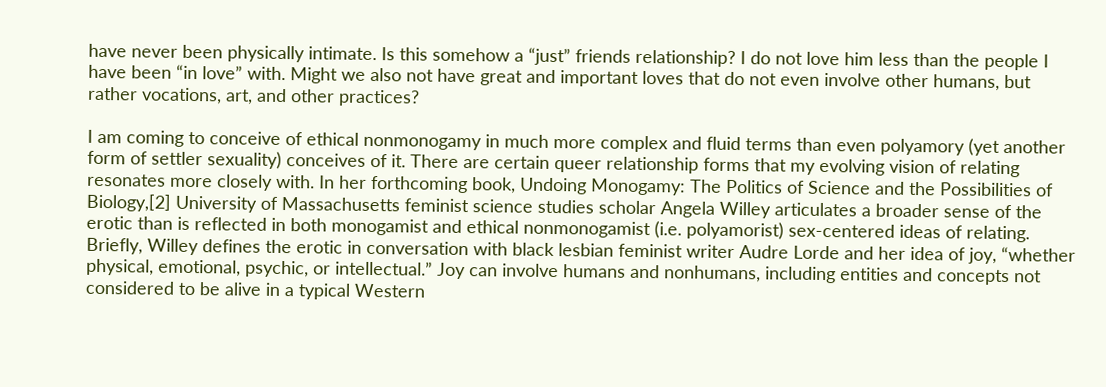have never been physically intimate. Is this somehow a “just” friends relationship? I do not love him less than the people I have been “in love” with. Might we also not have great and important loves that do not even involve other humans, but rather vocations, art, and other practices?

I am coming to conceive of ethical nonmonogamy in much more complex and fluid terms than even polyamory (yet another form of settler sexuality) conceives of it. There are certain queer relationship forms that my evolving vision of relating resonates more closely with. In her forthcoming book, Undoing Monogamy: The Politics of Science and the Possibilities of Biology,[2] University of Massachusetts feminist science studies scholar Angela Willey articulates a broader sense of the erotic than is reflected in both monogamist and ethical nonmonogamist (i.e. polyamorist) sex-centered ideas of relating. Briefly, Willey defines the erotic in conversation with black lesbian feminist writer Audre Lorde and her idea of joy, “whether physical, emotional, psychic, or intellectual.” Joy can involve humans and nonhumans, including entities and concepts not considered to be alive in a typical Western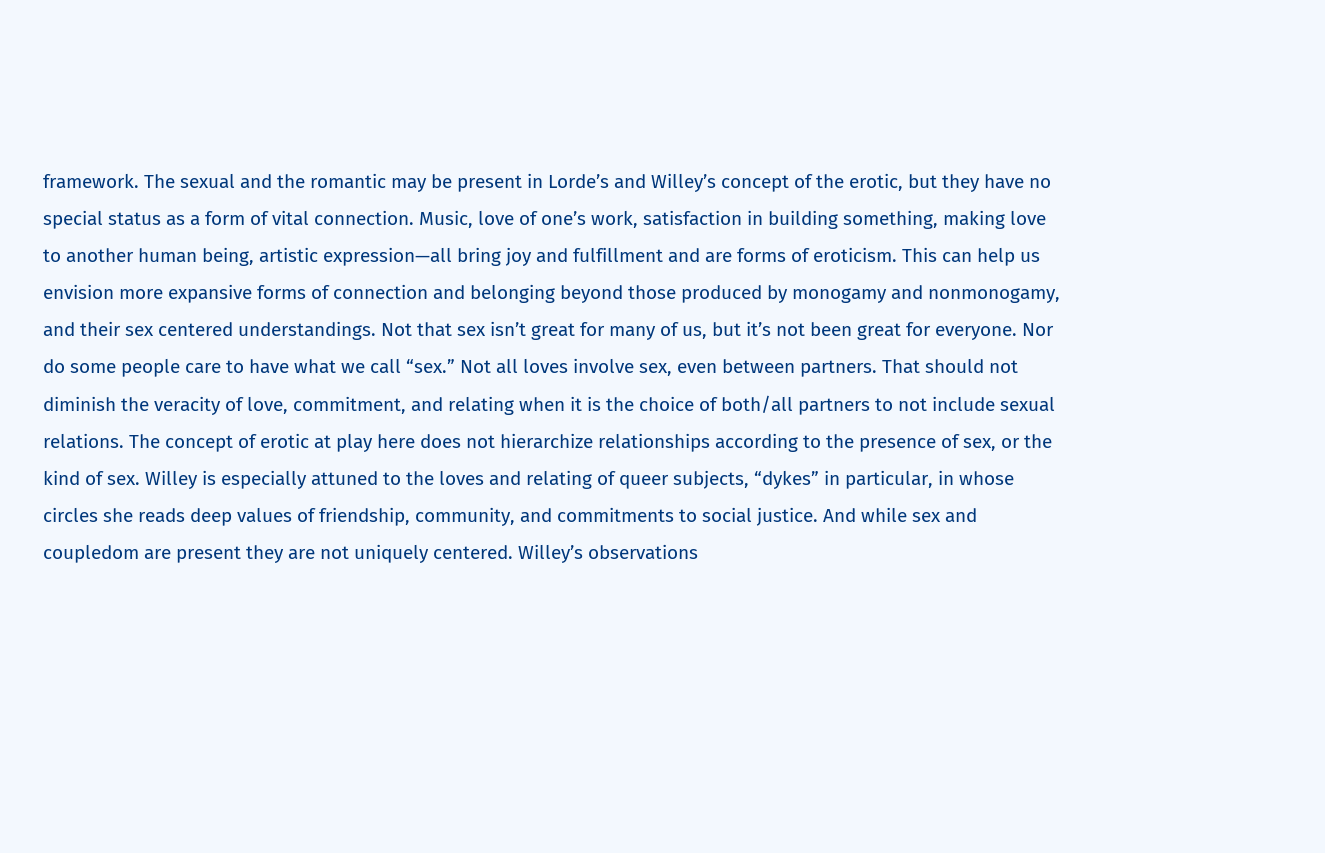framework. The sexual and the romantic may be present in Lorde’s and Willey’s concept of the erotic, but they have no special status as a form of vital connection. Music, love of one’s work, satisfaction in building something, making love to another human being, artistic expression—all bring joy and fulfillment and are forms of eroticism. This can help us envision more expansive forms of connection and belonging beyond those produced by monogamy and nonmonogamy, and their sex centered understandings. Not that sex isn’t great for many of us, but it’s not been great for everyone. Nor do some people care to have what we call “sex.” Not all loves involve sex, even between partners. That should not diminish the veracity of love, commitment, and relating when it is the choice of both/all partners to not include sexual relations. The concept of erotic at play here does not hierarchize relationships according to the presence of sex, or the kind of sex. Willey is especially attuned to the loves and relating of queer subjects, “dykes” in particular, in whose circles she reads deep values of friendship, community, and commitments to social justice. And while sex and coupledom are present they are not uniquely centered. Willey’s observations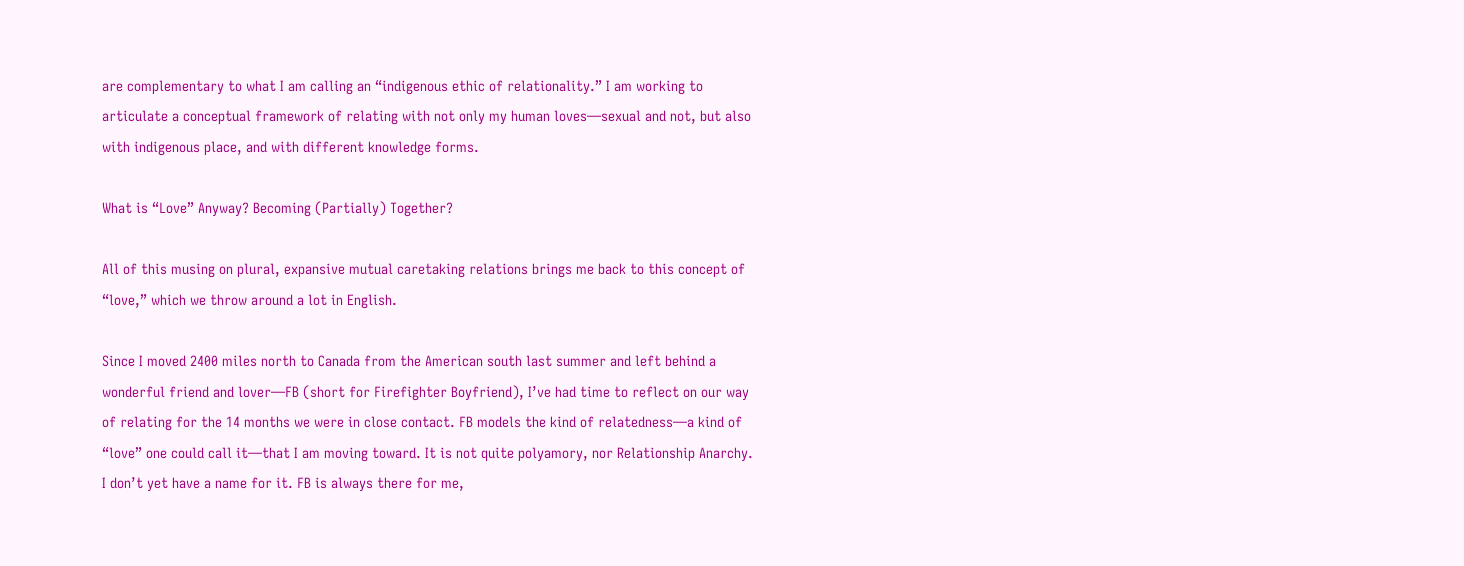are complementary to what I am calling an “indigenous ethic of relationality.” I am working to articulate a conceptual framework of relating with not only my human loves—sexual and not, but also with indigenous place, and with different knowledge forms.

What is “Love” Anyway? Becoming (Partially) Together?

All of this musing on plural, expansive mutual caretaking relations brings me back to this concept of “love,” which we throw around a lot in English.

Since I moved 2400 miles north to Canada from the American south last summer and left behind a wonderful friend and lover—FB (short for Firefighter Boyfriend), I’ve had time to reflect on our way of relating for the 14 months we were in close contact. FB models the kind of relatedness—a kind of “love” one could call it—that I am moving toward. It is not quite polyamory, nor Relationship Anarchy. I don’t yet have a name for it. FB is always there for me,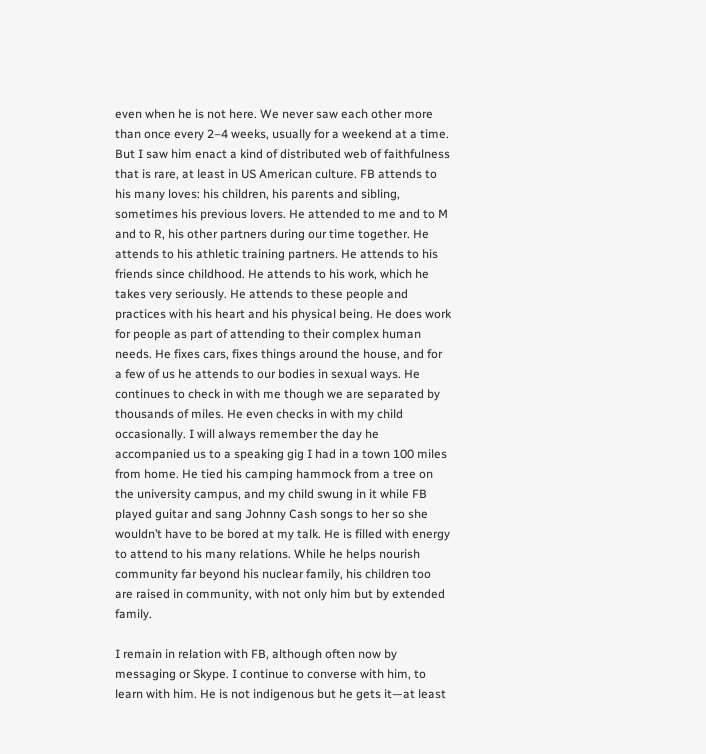even when he is not here. We never saw each other more than once every 2–4 weeks, usually for a weekend at a time. But I saw him enact a kind of distributed web of faithfulness that is rare, at least in US American culture. FB attends to his many loves: his children, his parents and sibling, sometimes his previous lovers. He attended to me and to M and to R, his other partners during our time together. He attends to his athletic training partners. He attends to his friends since childhood. He attends to his work, which he takes very seriously. He attends to these people and practices with his heart and his physical being. He does work for people as part of attending to their complex human needs. He fixes cars, fixes things around the house, and for a few of us he attends to our bodies in sexual ways. He continues to check in with me though we are separated by thousands of miles. He even checks in with my child occasionally. I will always remember the day he accompanied us to a speaking gig I had in a town 100 miles from home. He tied his camping hammock from a tree on the university campus, and my child swung in it while FB played guitar and sang Johnny Cash songs to her so she wouldn’t have to be bored at my talk. He is filled with energy to attend to his many relations. While he helps nourish community far beyond his nuclear family, his children too are raised in community, with not only him but by extended family.

I remain in relation with FB, although often now by messaging or Skype. I continue to converse with him, to learn with him. He is not indigenous but he gets it—at least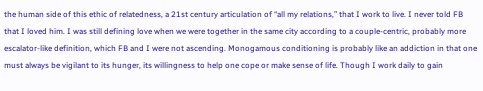the human side of this ethic of relatedness, a 21st century articulation of “all my relations,” that I work to live. I never told FB that I loved him. I was still defining love when we were together in the same city according to a couple-centric, probably more escalator-like definition, which FB and I were not ascending. Monogamous conditioning is probably like an addiction in that one must always be vigilant to its hunger, its willingness to help one cope or make sense of life. Though I work daily to gain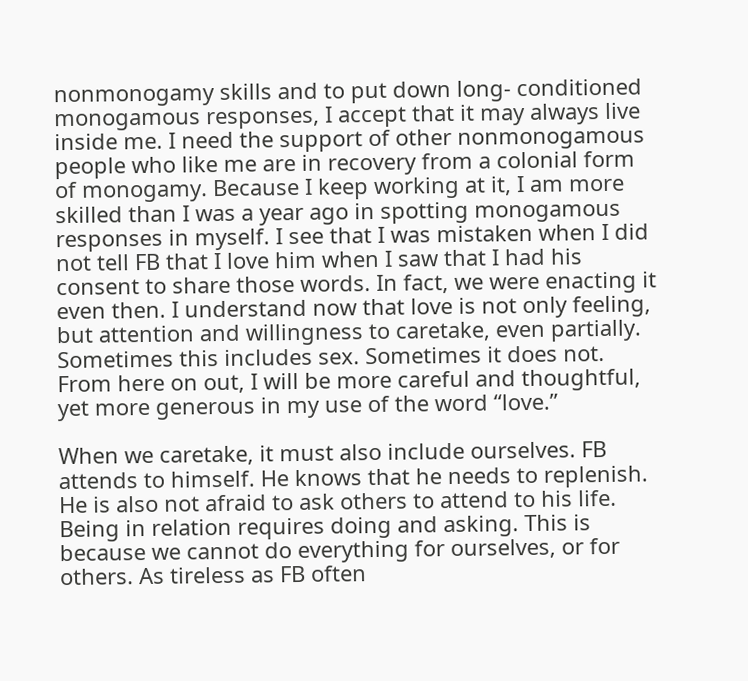nonmonogamy skills and to put down long- conditioned monogamous responses, I accept that it may always live inside me. I need the support of other nonmonogamous people who like me are in recovery from a colonial form of monogamy. Because I keep working at it, I am more skilled than I was a year ago in spotting monogamous responses in myself. I see that I was mistaken when I did not tell FB that I love him when I saw that I had his consent to share those words. In fact, we were enacting it even then. I understand now that love is not only feeling, but attention and willingness to caretake, even partially. Sometimes this includes sex. Sometimes it does not. From here on out, I will be more careful and thoughtful, yet more generous in my use of the word “love.”

When we caretake, it must also include ourselves. FB attends to himself. He knows that he needs to replenish. He is also not afraid to ask others to attend to his life. Being in relation requires doing and asking. This is because we cannot do everything for ourselves, or for others. As tireless as FB often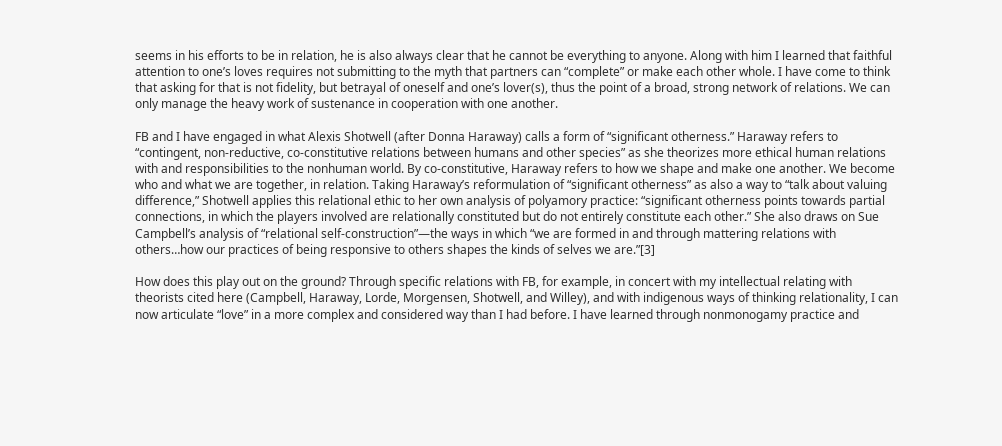seems in his efforts to be in relation, he is also always clear that he cannot be everything to anyone. Along with him I learned that faithful attention to one’s loves requires not submitting to the myth that partners can “complete” or make each other whole. I have come to think that asking for that is not fidelity, but betrayal of oneself and one’s lover(s), thus the point of a broad, strong network of relations. We can only manage the heavy work of sustenance in cooperation with one another.

FB and I have engaged in what Alexis Shotwell (after Donna Haraway) calls a form of “significant otherness.” Haraway refers to “contingent, non-reductive, co-constitutive relations between humans and other species” as she theorizes more ethical human relations with and responsibilities to the nonhuman world. By co-constitutive, Haraway refers to how we shape and make one another. We become who and what we are together, in relation. Taking Haraway’s reformulation of “significant otherness” as also a way to “talk about valuing difference,” Shotwell applies this relational ethic to her own analysis of polyamory practice: “significant otherness points towards partial connections, in which the players involved are relationally constituted but do not entirely constitute each other.” She also draws on Sue Campbell’s analysis of “relational self-construction”—the ways in which “we are formed in and through mattering relations with others…how our practices of being responsive to others shapes the kinds of selves we are.”[3]

How does this play out on the ground? Through specific relations with FB, for example, in concert with my intellectual relating with theorists cited here (Campbell, Haraway, Lorde, Morgensen, Shotwell, and Willey), and with indigenous ways of thinking relationality, I can now articulate “love” in a more complex and considered way than I had before. I have learned through nonmonogamy practice and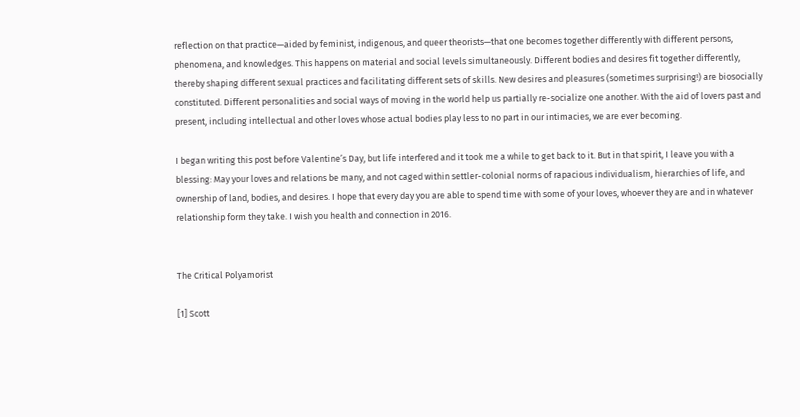reflection on that practice—aided by feminist, indigenous, and queer theorists—that one becomes together differently with different persons, phenomena, and knowledges. This happens on material and social levels simultaneously. Different bodies and desires fit together differently, thereby shaping different sexual practices and facilitating different sets of skills. New desires and pleasures (sometimes surprising!) are biosocially constituted. Different personalities and social ways of moving in the world help us partially re-socialize one another. With the aid of lovers past and present, including intellectual and other loves whose actual bodies play less to no part in our intimacies, we are ever becoming.

I began writing this post before Valentine’s Day, but life interfered and it took me a while to get back to it. But in that spirit, I leave you with a blessing: May your loves and relations be many, and not caged within settler-colonial norms of rapacious individualism, hierarchies of life, and ownership of land, bodies, and desires. I hope that every day you are able to spend time with some of your loves, whoever they are and in whatever relationship form they take. I wish you health and connection in 2016.


The Critical Polyamorist

[1] Scott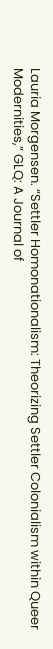Lauria Morgensen. “Settler Homonationalism: Theorizing Settler Colonialism within Queer Modernities,” GLQ: A Journal of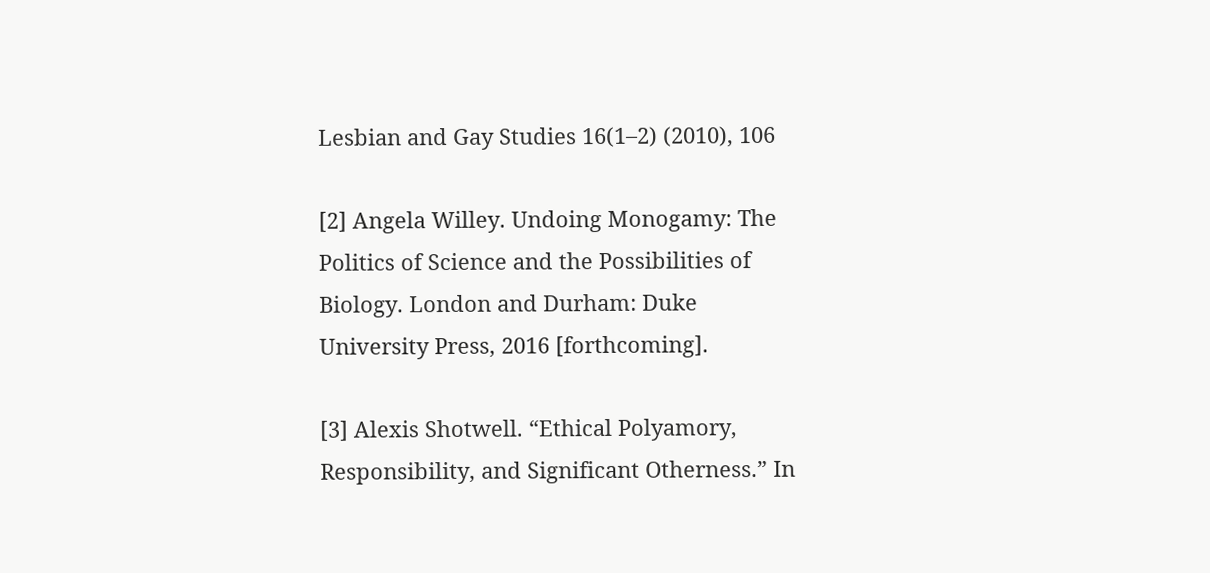Lesbian and Gay Studies 16(1–2) (2010), 106

[2] Angela Willey. Undoing Monogamy: The Politics of Science and the Possibilities of Biology. London and Durham: Duke University Press, 2016 [forthcoming].

[3] Alexis Shotwell. “Ethical Polyamory, Responsibility, and Significant Otherness.” In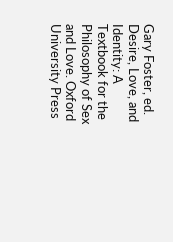Gary Foster, ed. Desire, Love, and Identity: A Textbook for the Philosophy of Sex and Love. Oxford University Press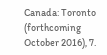Canada: Toronto (forthcoming October 2016), 7.